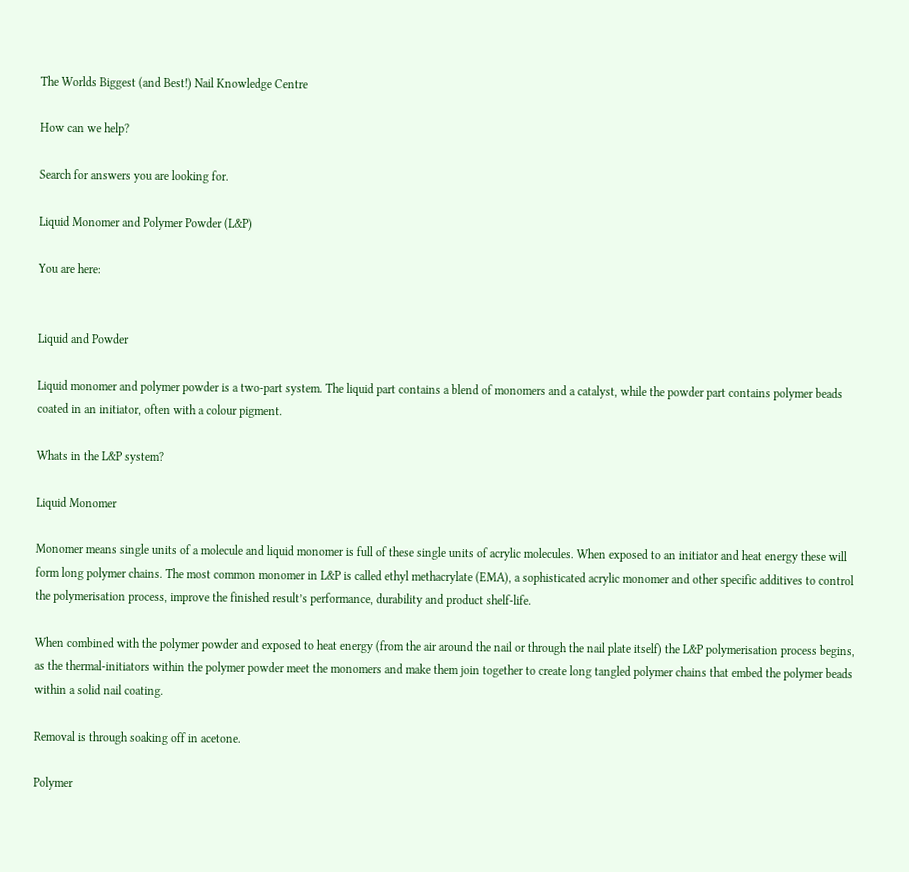The Worlds Biggest (and Best!) Nail Knowledge Centre

How can we help?

Search for answers you are looking for.

Liquid Monomer and Polymer Powder (L&P)

You are here:


Liquid and Powder

Liquid monomer and polymer powder is a two-part system. The liquid part contains a blend of monomers and a catalyst, while the powder part contains polymer beads coated in an initiator, often with a colour pigment.

Whats in the L&P system?

Liquid Monomer

Monomer means single units of a molecule and liquid monomer is full of these single units of acrylic molecules. When exposed to an initiator and heat energy these will form long polymer chains. The most common monomer in L&P is called ethyl methacrylate (EMA), a sophisticated acrylic monomer and other specific additives to control the polymerisation process, improve the finished result’s performance, durability and product shelf-life.

When combined with the polymer powder and exposed to heat energy (from the air around the nail or through the nail plate itself) the L&P polymerisation process begins, as the thermal-initiators within the polymer powder meet the monomers and make them join together to create long tangled polymer chains that embed the polymer beads within a solid nail coating.

Removal is through soaking off in acetone.

Polymer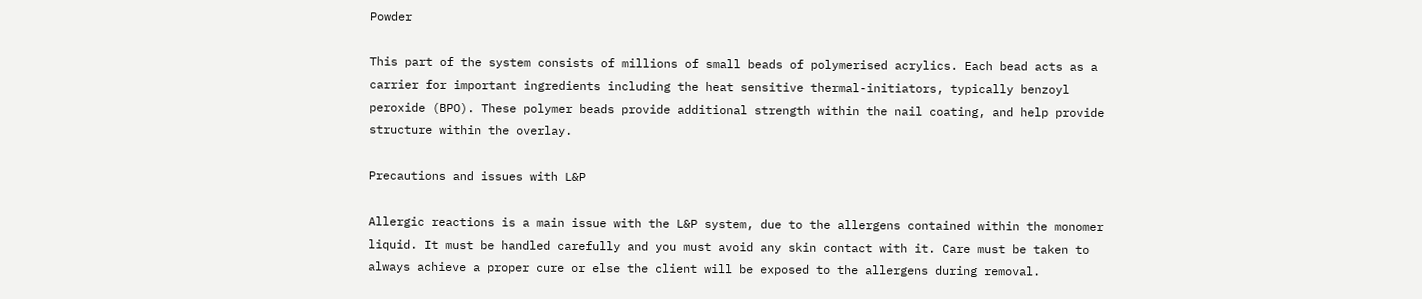Powder

This part of the system consists of millions of small beads of polymerised acrylics. Each bead acts as a carrier for important ingredients including the heat sensitive thermal-initiators, typically benzoyl peroxide (BPO). These polymer beads provide additional strength within the nail coating, and help provide structure within the overlay.

Precautions and issues with L&P

Allergic reactions is a main issue with the L&P system, due to the allergens contained within the monomer liquid. It must be handled carefully and you must avoid any skin contact with it. Care must be taken to always achieve a proper cure or else the client will be exposed to the allergens during removal.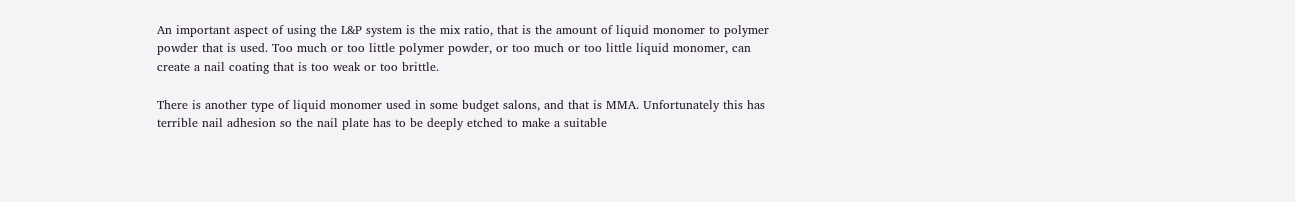An important aspect of using the L&P system is the mix ratio, that is the amount of liquid monomer to polymer powder that is used. Too much or too little polymer powder, or too much or too little liquid monomer, can create a nail coating that is too weak or too brittle.

There is another type of liquid monomer used in some budget salons, and that is MMA. Unfortunately this has terrible nail adhesion so the nail plate has to be deeply etched to make a suitable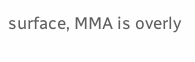surface, MMA is overly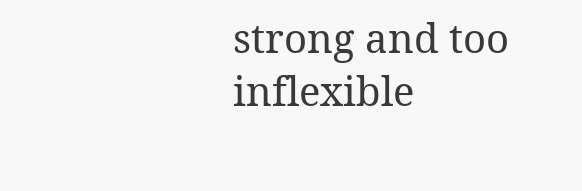strong and too inflexible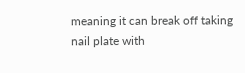meaning it can break off taking nail plate with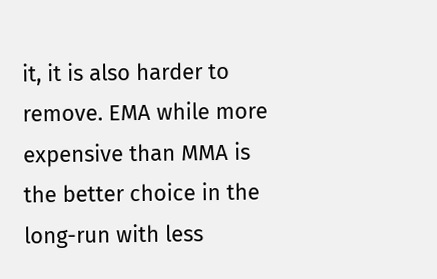it, it is also harder to remove. EMA while more expensive than MMA is the better choice in the long-run with less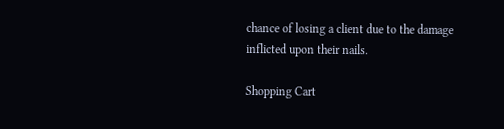chance of losing a client due to the damage inflicted upon their nails.

Shopping Cart